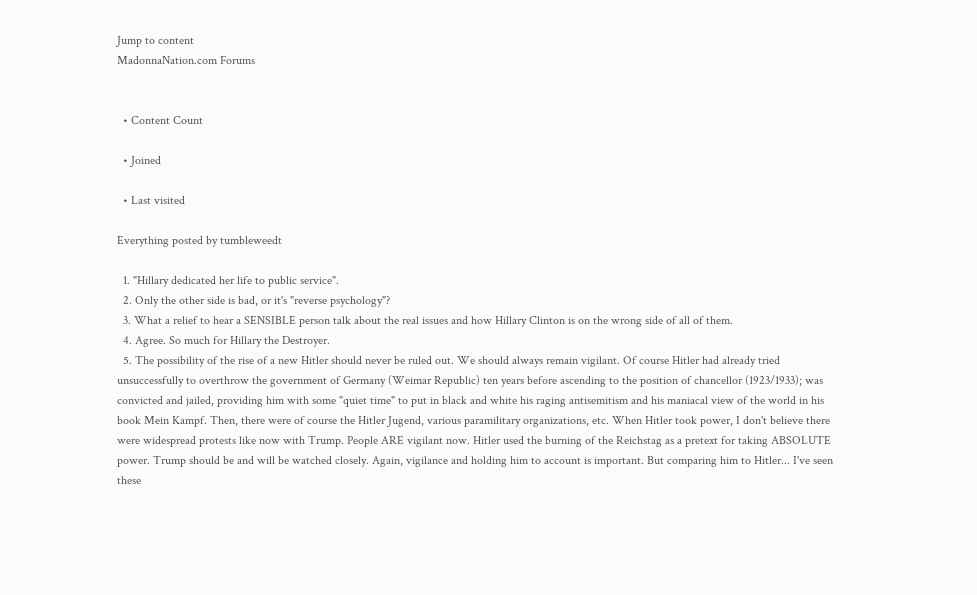Jump to content
MadonnaNation.com Forums


  • Content Count

  • Joined

  • Last visited

Everything posted by tumbleweedt

  1. "Hillary dedicated her life to public service".
  2. Only the other side is bad, or it's "reverse psychology"?
  3. What a relief to hear a SENSIBLE person talk about the real issues and how Hillary Clinton is on the wrong side of all of them.
  4. Agree. So much for Hillary the Destroyer.
  5. The possibility of the rise of a new Hitler should never be ruled out. We should always remain vigilant. Of course Hitler had already tried unsuccessfully to overthrow the government of Germany (Weimar Republic) ten years before ascending to the position of chancellor (1923/1933); was convicted and jailed, providing him with some "quiet time" to put in black and white his raging antisemitism and his maniacal view of the world in his book Mein Kampf. Then, there were of course the Hitler Jugend, various paramilitary organizations, etc. When Hitler took power, I don't believe there were widespread protests like now with Trump. People ARE vigilant now. Hitler used the burning of the Reichstag as a pretext for taking ABSOLUTE power. Trump should be and will be watched closely. Again, vigilance and holding him to account is important. But comparing him to Hitler... I've seen these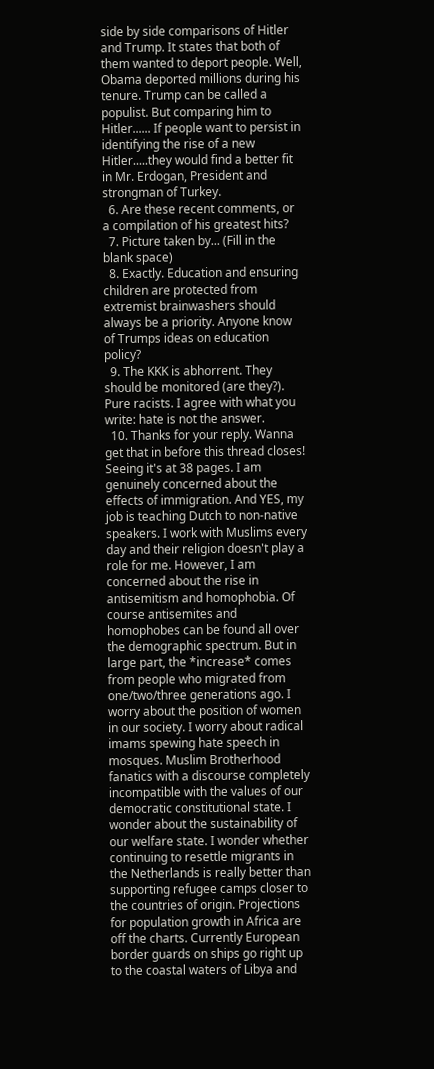side by side comparisons of Hitler and Trump. It states that both of them wanted to deport people. Well, Obama deported millions during his tenure. Trump can be called a populist. But comparing him to Hitler...... If people want to persist in identifying the rise of a new Hitler.....they would find a better fit in Mr. Erdogan, President and strongman of Turkey.
  6. Are these recent comments, or a compilation of his greatest hits?
  7. Picture taken by... (Fill in the blank space)
  8. Exactly. Education and ensuring children are protected from extremist brainwashers should always be a priority. Anyone know of Trumps ideas on education policy?
  9. The KKK is abhorrent. They should be monitored (are they?). Pure racists. I agree with what you write: hate is not the answer.
  10. Thanks for your reply. Wanna get that in before this thread closes! Seeing it's at 38 pages. I am genuinely concerned about the effects of immigration. And YES, my job is teaching Dutch to non-native speakers. I work with Muslims every day and their religion doesn't play a role for me. However, I am concerned about the rise in antisemitism and homophobia. Of course antisemites and homophobes can be found all over the demographic spectrum. But in large part, the *increase* comes from people who migrated from one/two/three generations ago. I worry about the position of women in our society. I worry about radical imams spewing hate speech in mosques. Muslim Brotherhood fanatics with a discourse completely incompatible with the values of our democratic constitutional state. I wonder about the sustainability of our welfare state. I wonder whether continuing to resettle migrants in the Netherlands is really better than supporting refugee camps closer to the countries of origin. Projections for population growth in Africa are off the charts. Currently European border guards on ships go right up to the coastal waters of Libya and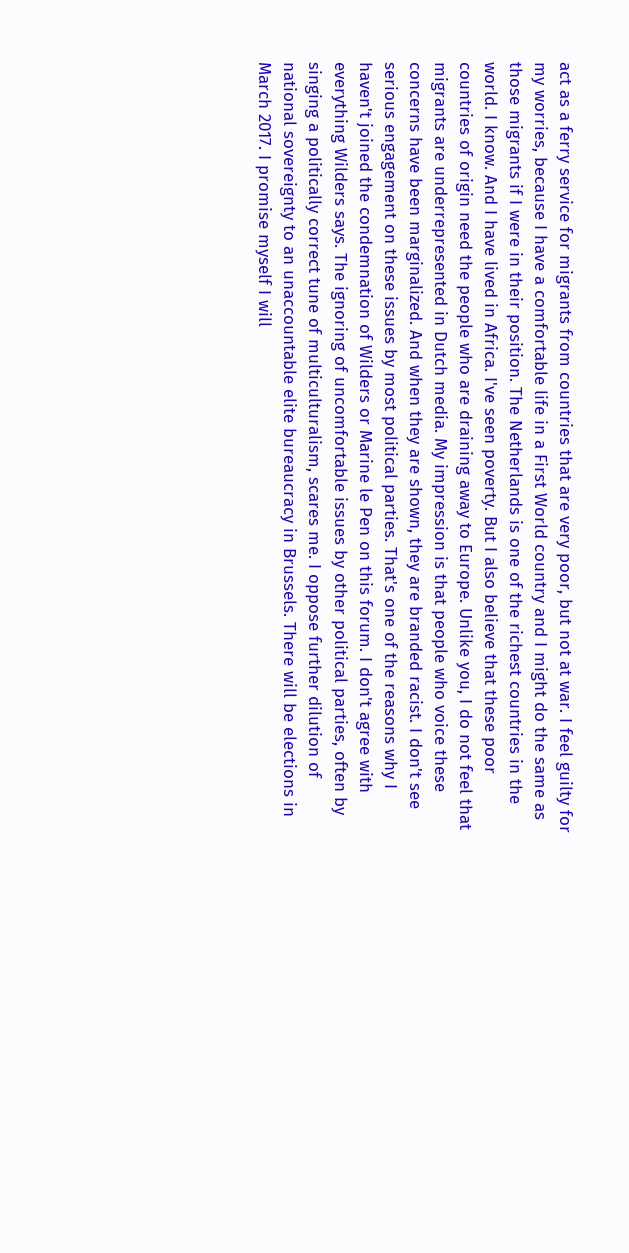act as a ferry service for migrants from countries that are very poor, but not at war. I feel guilty for my worries, because I have a comfortable life in a First World country and I might do the same as those migrants if I were in their position. The Netherlands is one of the richest countries in the world. I know. And I have lived in Africa. I've seen poverty. But I also believe that these poor countries of origin need the people who are draining away to Europe. Unlike you, I do not feel that migrants are underrepresented in Dutch media. My impression is that people who voice these concerns have been marginalized. And when they are shown, they are branded racist. I don't see serious engagement on these issues by most political parties. That's one of the reasons why I haven't joined the condemnation of Wilders or Marine le Pen on this forum. I don't agree with everything Wilders says. The ignoring of uncomfortable issues by other political parties, often by singing a politically correct tune of multiculturalism, scares me. I oppose further dilution of national sovereignty to an unaccountable elite bureaucracy in Brussels. There will be elections in March 2017. I promise myself I will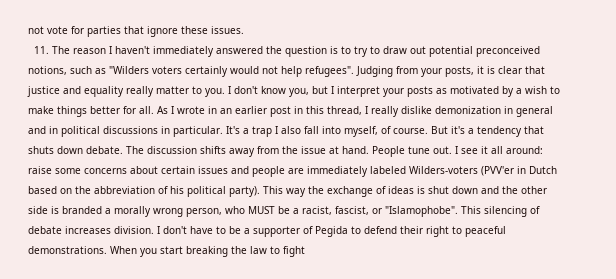not vote for parties that ignore these issues.
  11. The reason I haven't immediately answered the question is to try to draw out potential preconceived notions, such as "Wilders voters certainly would not help refugees". Judging from your posts, it is clear that justice and equality really matter to you. I don't know you, but I interpret your posts as motivated by a wish to make things better for all. As I wrote in an earlier post in this thread, I really dislike demonization in general and in political discussions in particular. It's a trap I also fall into myself, of course. But it's a tendency that shuts down debate. The discussion shifts away from the issue at hand. People tune out. I see it all around: raise some concerns about certain issues and people are immediately labeled Wilders-voters (PVV'er in Dutch based on the abbreviation of his political party). This way the exchange of ideas is shut down and the other side is branded a morally wrong person, who MUST be a racist, fascist, or "Islamophobe". This silencing of debate increases division. I don't have to be a supporter of Pegida to defend their right to peaceful demonstrations. When you start breaking the law to fight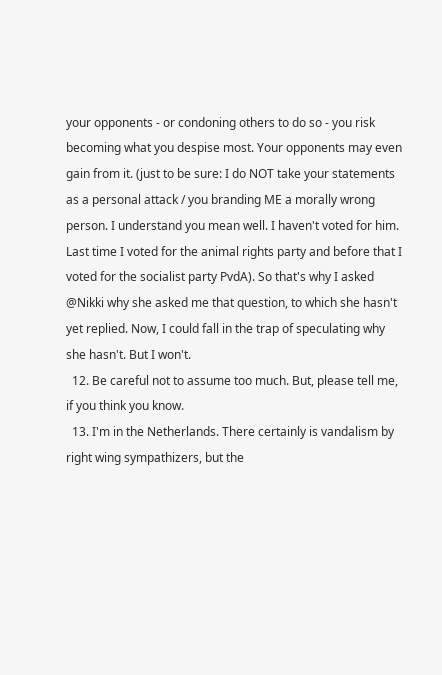your opponents - or condoning others to do so - you risk becoming what you despise most. Your opponents may even gain from it. (just to be sure: I do NOT take your statements as a personal attack / you branding ME a morally wrong person. I understand you mean well. I haven't voted for him. Last time I voted for the animal rights party and before that I voted for the socialist party PvdA). So that's why I asked @Nikki why she asked me that question, to which she hasn't yet replied. Now, I could fall in the trap of speculating why she hasn't. But I won't.
  12. Be careful not to assume too much. But, please tell me, if you think you know.
  13. I'm in the Netherlands. There certainly is vandalism by right wing sympathizers, but the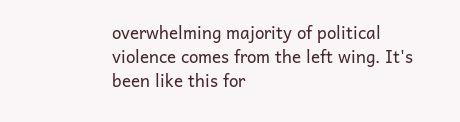overwhelming majority of political violence comes from the left wing. It's been like this for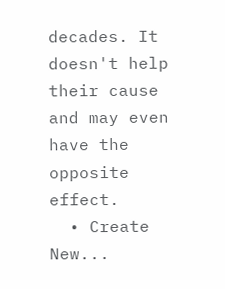decades. It doesn't help their cause and may even have the opposite effect.
  • Create New...